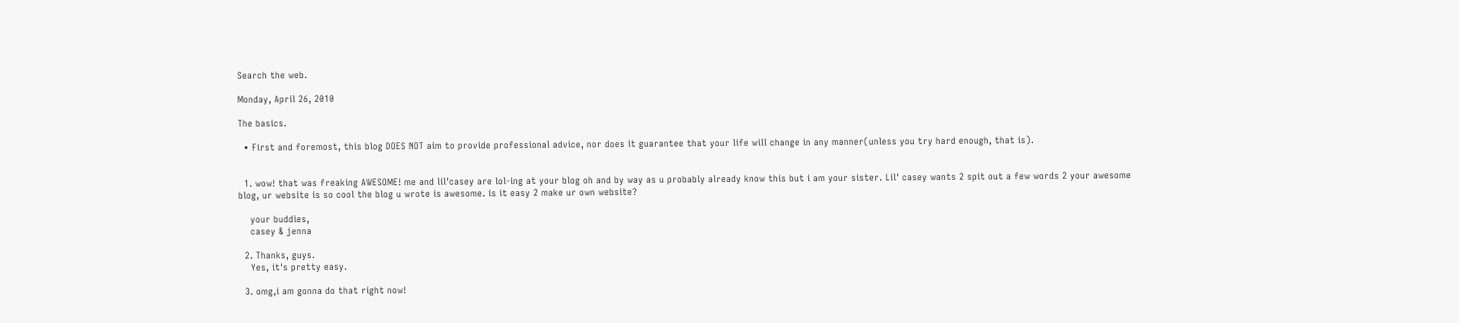Search the web.

Monday, April 26, 2010

The basics.

  • First and foremost, this blog DOES NOT aim to provide professional advice, nor does it guarantee that your life will change in any manner(unless you try hard enough, that is).


  1. wow! that was freaking AWESOME! me and lil'casey are lol-ing at your blog oh and by way as u probably already know this but i am your sister. Lil' casey wants 2 spit out a few words 2 your awesome blog, ur website is so cool the blog u wrote is awesome. is it easy 2 make ur own website?

    your buddies,
    casey & jenna

  2. Thanks, guys.
    Yes, it's pretty easy.

  3. omg,i am gonna do that right now!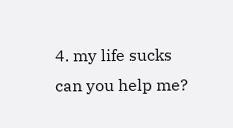4. my life sucks can you help me?